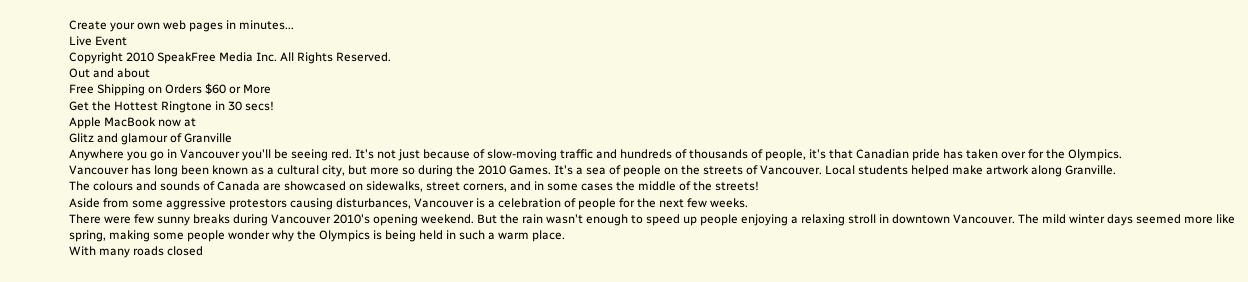Create your own web pages in minutes...
Live Event
Copyright 2010 SpeakFree Media Inc. All Rights Reserved.
Out and about
Free Shipping on Orders $60 or More
Get the Hottest Ringtone in 30 secs!
Apple MacBook now at
Glitz and glamour of Granville
Anywhere you go in Vancouver you'll be seeing red. It's not just because of slow-moving traffic and hundreds of thousands of people, it's that Canadian pride has taken over for the Olympics.
Vancouver has long been known as a cultural city, but more so during the 2010 Games. It's a sea of people on the streets of Vancouver. Local students helped make artwork along Granville.
The colours and sounds of Canada are showcased on sidewalks, street corners, and in some cases the middle of the streets!
Aside from some aggressive protestors causing disturbances, Vancouver is a celebration of people for the next few weeks.
There were few sunny breaks during Vancouver 2010's opening weekend. But the rain wasn't enough to speed up people enjoying a relaxing stroll in downtown Vancouver. The mild winter days seemed more like spring, making some people wonder why the Olympics is being held in such a warm place.
With many roads closed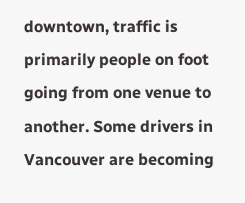downtown, traffic is primarily people on foot going from one venue to another. Some drivers in Vancouver are becoming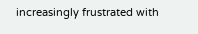increasingly frustrated with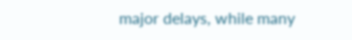major delays, while many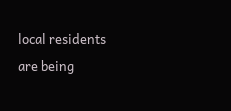local residents are being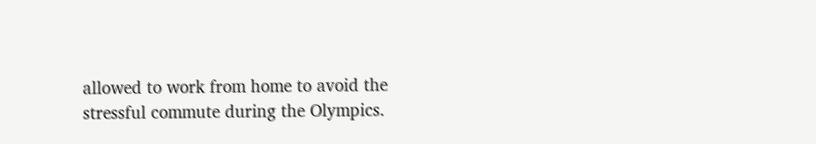allowed to work from home to avoid the stressful commute during the Olympics.